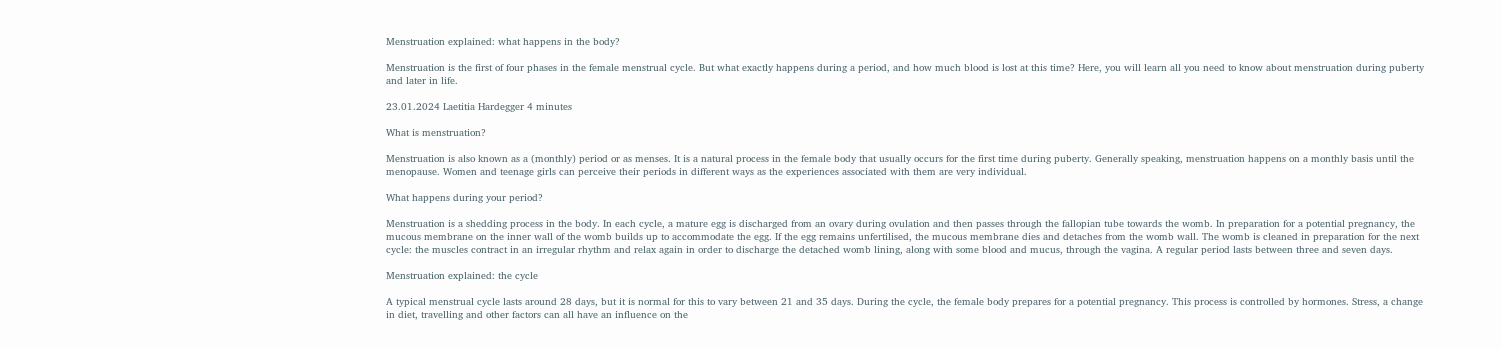Menstruation explained: what happens in the body?

Menstruation is the first of four phases in the female menstrual cycle. But what exactly happens during a period, and how much blood is lost at this time? Here, you will learn all you need to know about menstruation during puberty and later in life.

23.01.2024 Laetitia Hardegger 4 minutes

What is menstruation?

Menstruation is also known as a (monthly) period or as menses. It is a natural process in the female body that usually occurs for the first time during puberty. Generally speaking, menstruation happens on a monthly basis until the menopause. Women and teenage girls can perceive their periods in different ways as the experiences associated with them are very individual.

What happens during your period?

Menstruation is a shedding process in the body. In each cycle, a mature egg is discharged from an ovary during ovulation and then passes through the fallopian tube towards the womb. In preparation for a potential pregnancy, the mucous membrane on the inner wall of the womb builds up to accommodate the egg. If the egg remains unfertilised, the mucous membrane dies and detaches from the womb wall. The womb is cleaned in preparation for the next cycle: the muscles contract in an irregular rhythm and relax again in order to discharge the detached womb lining, along with some blood and mucus, through the vagina. A regular period lasts between three and seven days.

Menstruation explained: the cycle

A typical menstrual cycle lasts around 28 days, but it is normal for this to vary between 21 and 35 days. During the cycle, the female body prepares for a potential pregnancy. This process is controlled by hormones. Stress, a change in diet, travelling and other factors can all have an influence on the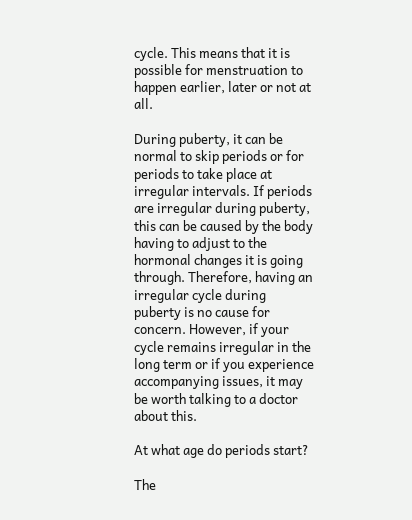cycle. This means that it is possible for menstruation to happen earlier, later or not at all.

During puberty, it can be normal to skip periods or for periods to take place at irregular intervals. If periods are irregular during puberty, this can be caused by the body having to adjust to the hormonal changes it is going through. Therefore, having an irregular cycle during puberty is no cause for concern. However, if your cycle remains irregular in the long term or if you experience accompanying issues, it may be worth talking to a doctor about this.

At what age do periods start?

The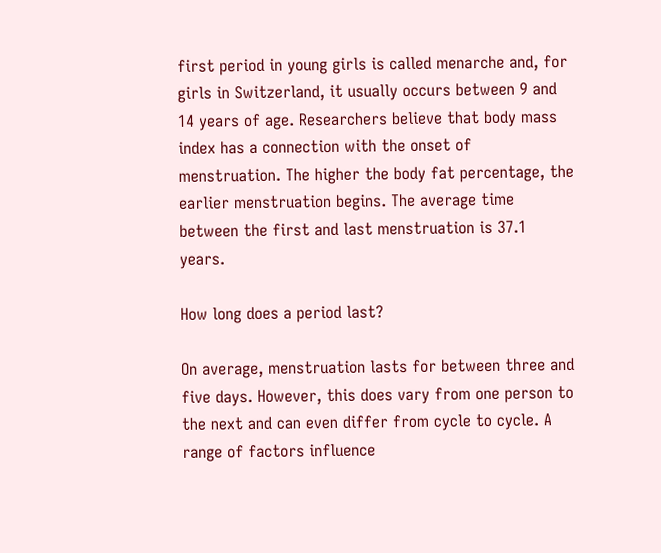first period in young girls is called menarche and, for girls in Switzerland, it usually occurs between 9 and 14 years of age. Researchers believe that body mass index has a connection with the onset of menstruation. The higher the body fat percentage, the earlier menstruation begins. The average time between the first and last menstruation is 37.1 years.

How long does a period last?

On average, menstruation lasts for between three and five days. However, this does vary from one person to the next and can even differ from cycle to cycle. A range of factors influence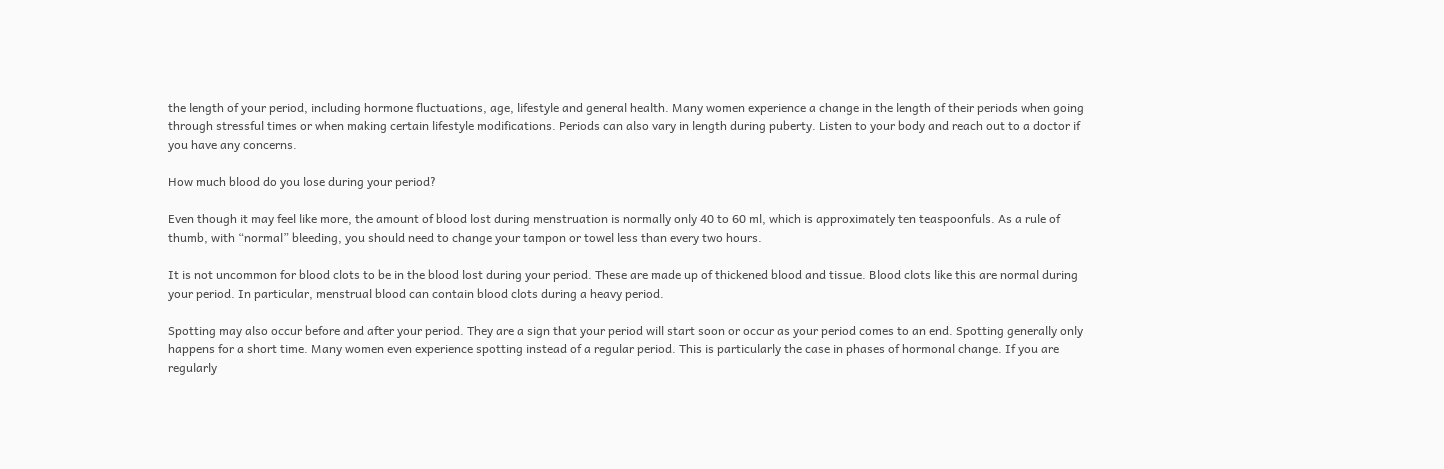the length of your period, including hormone fluctuations, age, lifestyle and general health. Many women experience a change in the length of their periods when going through stressful times or when making certain lifestyle modifications. Periods can also vary in length during puberty. Listen to your body and reach out to a doctor if you have any concerns.

How much blood do you lose during your period?

Even though it may feel like more, the amount of blood lost during menstruation is normally only 40 to 60 ml, which is approximately ten teaspoonfuls. As a rule of thumb, with “normal” bleeding, you should need to change your tampon or towel less than every two hours.

It is not uncommon for blood clots to be in the blood lost during your period. These are made up of thickened blood and tissue. Blood clots like this are normal during your period. In particular, menstrual blood can contain blood clots during a heavy period.

Spotting may also occur before and after your period. They are a sign that your period will start soon or occur as your period comes to an end. Spotting generally only happens for a short time. Many women even experience spotting instead of a regular period. This is particularly the case in phases of hormonal change. If you are regularly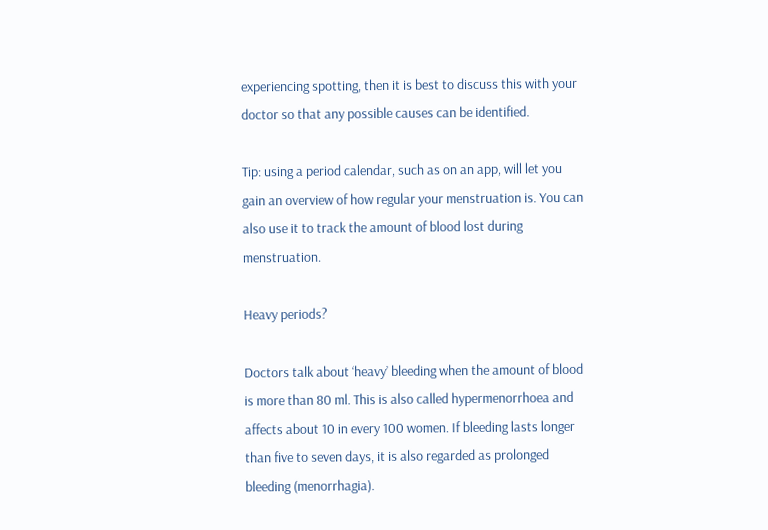experiencing spotting, then it is best to discuss this with your doctor so that any possible causes can be identified.

Tip: using a period calendar, such as on an app, will let you gain an overview of how regular your menstruation is. You can also use it to track the amount of blood lost during menstruation.

Heavy periods?

Doctors talk about ‘heavy’ bleeding when the amount of blood is more than 80 ml. This is also called hypermenorrhoea and affects about 10 in every 100 women. If bleeding lasts longer than five to seven days, it is also regarded as prolonged bleeding (menorrhagia).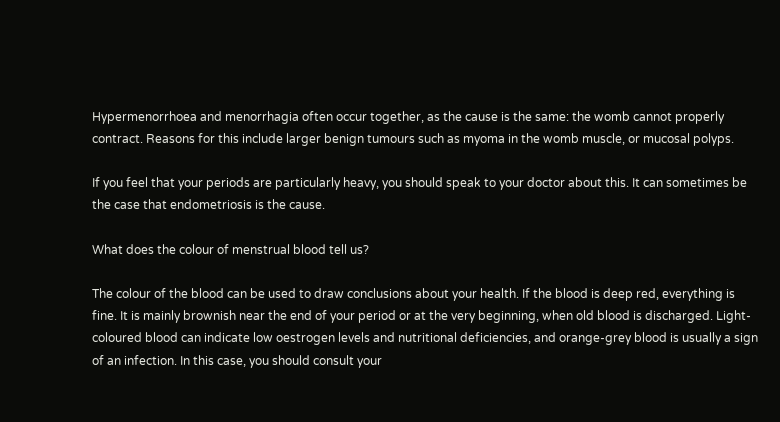Hypermenorrhoea and menorrhagia often occur together, as the cause is the same: the womb cannot properly contract. Reasons for this include larger benign tumours such as myoma in the womb muscle, or mucosal polyps.

If you feel that your periods are particularly heavy, you should speak to your doctor about this. It can sometimes be the case that endometriosis is the cause.

What does the colour of menstrual blood tell us?

The colour of the blood can be used to draw conclusions about your health. If the blood is deep red, everything is fine. It is mainly brownish near the end of your period or at the very beginning, when old blood is discharged. Light-coloured blood can indicate low oestrogen levels and nutritional deficiencies, and orange-grey blood is usually a sign of an infection. In this case, you should consult your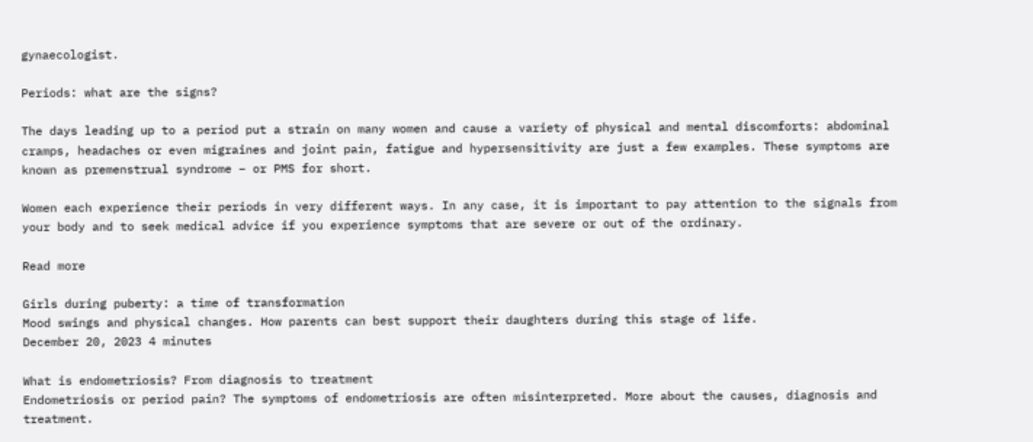gynaecologist.

Periods: what are the signs?

The days leading up to a period put a strain on many women and cause a variety of physical and mental discomforts: abdominal cramps, headaches or even migraines and joint pain, fatigue and hypersensitivity are just a few examples. These symptoms are known as premenstrual syndrome – or PMS for short.

Women each experience their periods in very different ways. In any case, it is important to pay attention to the signals from your body and to seek medical advice if you experience symptoms that are severe or out of the ordinary.

Read more

Girls during puberty: a time of transformation
Mood swings and physical changes. How parents can best support their daughters during this stage of life.
December 20, 2023 4 minutes

What is endometriosis? From diagnosis to treatment
Endometriosis or period pain? The symptoms of endometriosis are often misinterpreted. More about the causes, diagnosis and treatment.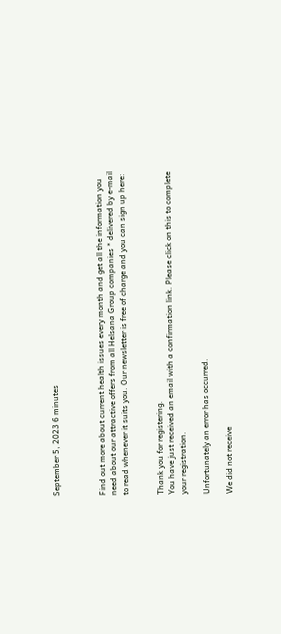September 5, 2023 6 minutes



Find out more about current health issues every month and get all the information you need about our attractive offers from all Helsana Group companies * delivered by e-mail to read whenever it suits you. Our newsletter is free of charge and you can sign up here:


Thank you for registering.
You have just received an email with a confirmation link. Please click on this to complete your registration.

Unfortunately an error has occurred.

We did not receive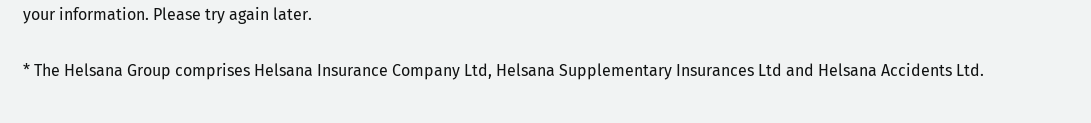your information. Please try again later.

* The Helsana Group comprises Helsana Insurance Company Ltd, Helsana Supplementary Insurances Ltd and Helsana Accidents Ltd.